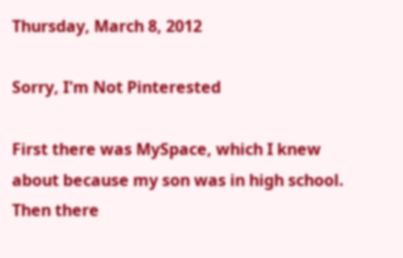Thursday, March 8, 2012

Sorry, I'm Not Pinterested

First there was MySpace, which I knew about because my son was in high school. Then there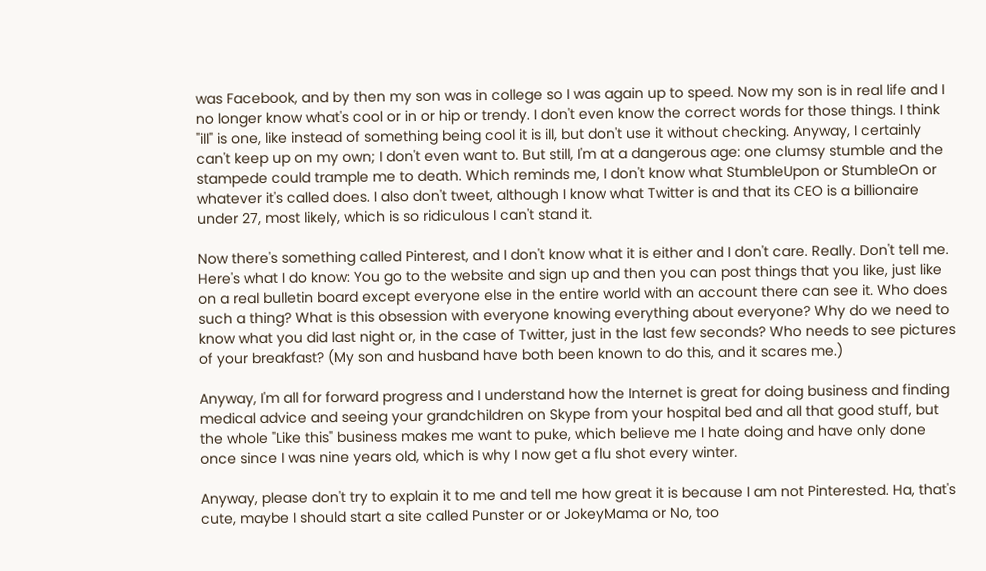was Facebook, and by then my son was in college so I was again up to speed. Now my son is in real life and I no longer know what's cool or in or hip or trendy. I don't even know the correct words for those things. I think "ill" is one, like instead of something being cool it is ill, but don't use it without checking. Anyway, I certainly can't keep up on my own; I don't even want to. But still, I'm at a dangerous age: one clumsy stumble and the stampede could trample me to death. Which reminds me, I don't know what StumbleUpon or StumbleOn or whatever it's called does. I also don't tweet, although I know what Twitter is and that its CEO is a billionaire under 27, most likely, which is so ridiculous I can't stand it.

Now there's something called Pinterest, and I don't know what it is either and I don't care. Really. Don't tell me. Here's what I do know: You go to the website and sign up and then you can post things that you like, just like on a real bulletin board except everyone else in the entire world with an account there can see it. Who does such a thing? What is this obsession with everyone knowing everything about everyone? Why do we need to know what you did last night or, in the case of Twitter, just in the last few seconds? Who needs to see pictures of your breakfast? (My son and husband have both been known to do this, and it scares me.)

Anyway, I'm all for forward progress and I understand how the Internet is great for doing business and finding medical advice and seeing your grandchildren on Skype from your hospital bed and all that good stuff, but the whole "Like this" business makes me want to puke, which believe me I hate doing and have only done once since I was nine years old, which is why I now get a flu shot every winter.

Anyway, please don't try to explain it to me and tell me how great it is because I am not Pinterested. Ha, that's cute, maybe I should start a site called Punster or or JokeyMama or No, too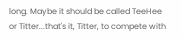long. Maybe it should be called TeeHee or Titter...that's it, Titter, to compete with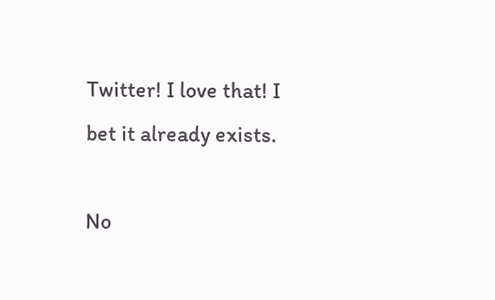Twitter! I love that! I bet it already exists.

No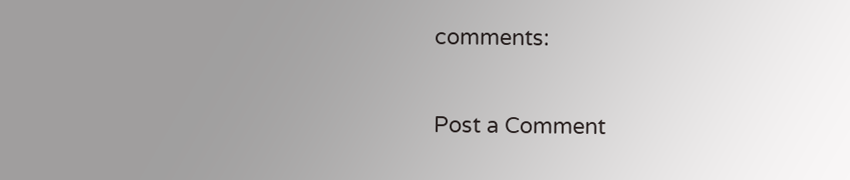comments:

Post a Comment